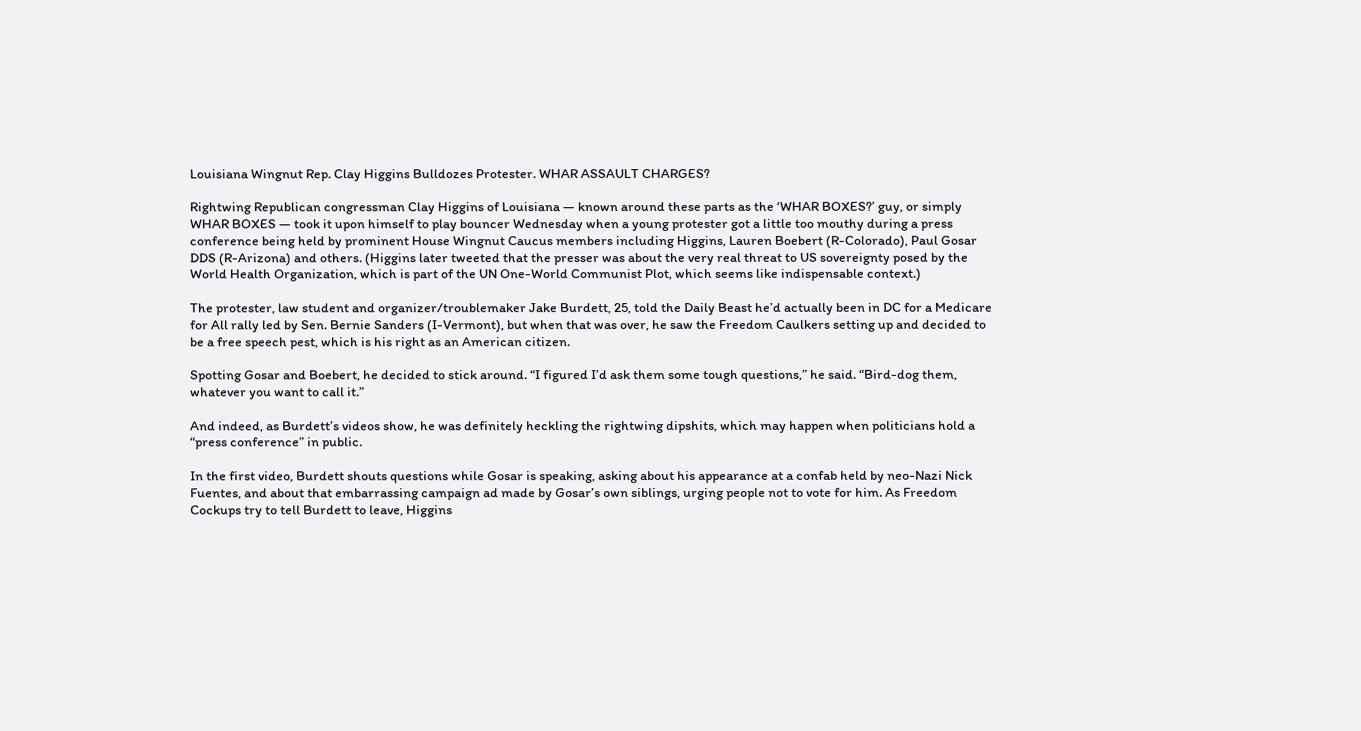Louisiana Wingnut Rep. Clay Higgins Bulldozes Protester. WHAR ASSAULT CHARGES?

Rightwing Republican congressman Clay Higgins of Louisiana — known around these parts as the ‘WHAR BOXES?’ guy, or simply WHAR BOXES — took it upon himself to play bouncer Wednesday when a young protester got a little too mouthy during a press conference being held by prominent House Wingnut Caucus members including Higgins, Lauren Boebert (R-Colorado), Paul Gosar DDS (R-Arizona) and others. (Higgins later tweeted that the presser was about the very real threat to US sovereignty posed by the World Health Organization, which is part of the UN One-World Communist Plot, which seems like indispensable context.)

The protester, law student and organizer/troublemaker Jake Burdett, 25, told the Daily Beast he’d actually been in DC for a Medicare for All rally led by Sen. Bernie Sanders (I-Vermont), but when that was over, he saw the Freedom Caulkers setting up and decided to be a free speech pest, which is his right as an American citizen.

Spotting Gosar and Boebert, he decided to stick around. “I figured I’d ask them some tough questions,” he said. “Bird-dog them, whatever you want to call it.”

And indeed, as Burdett’s videos show, he was definitely heckling the rightwing dipshits, which may happen when politicians hold a “press conference” in public.

In the first video, Burdett shouts questions while Gosar is speaking, asking about his appearance at a confab held by neo-Nazi Nick Fuentes, and about that embarrassing campaign ad made by Gosar’s own siblings, urging people not to vote for him. As Freedom Cockups try to tell Burdett to leave, Higgins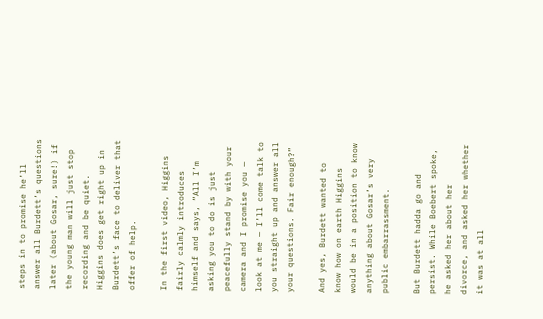steps in to promise he’ll answer all Burdett’s questions later (about Gosar, sure!) if the young man will just stop recording and be quiet. Higgins does get right up in Burdett’s face to deliver that offer of help.

In the first video, Higgins fairly calmly introduces himself and says, “All I’m asking you to do is just peacefully stand by with your camera and I promise you — look at me — I’ll come talk to you straight up and answer all your questions. Fair enough?”

And yes, Burdett wanted to know how on earth Higgins would be in a position to know anything about Gosar’s very public embarrassment.

But Burdett hadda go and persist. While Boebert spoke, he asked her about her divorce, and asked her whether it was at all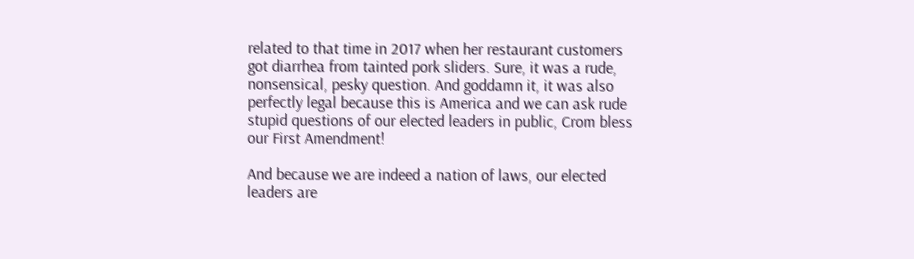related to that time in 2017 when her restaurant customers got diarrhea from tainted pork sliders. Sure, it was a rude, nonsensical, pesky question. And goddamn it, it was also perfectly legal because this is America and we can ask rude stupid questions of our elected leaders in public, Crom bless our First Amendment!

And because we are indeed a nation of laws, our elected leaders are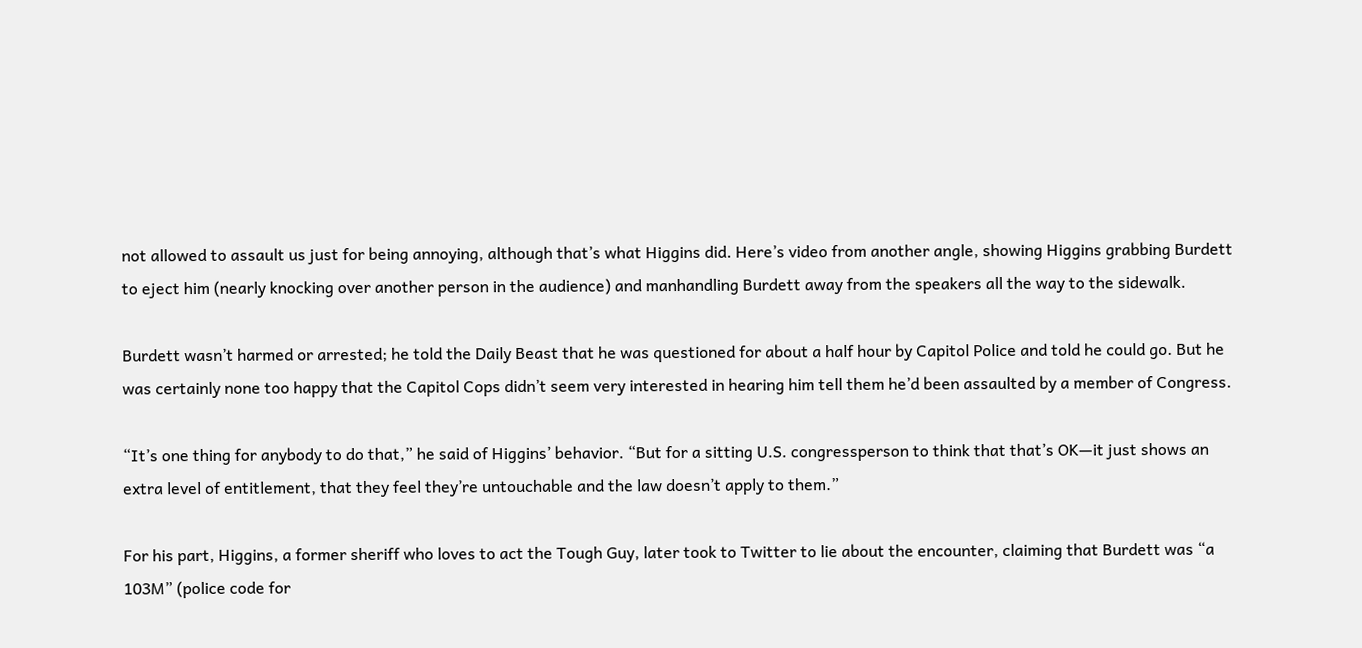not allowed to assault us just for being annoying, although that’s what Higgins did. Here’s video from another angle, showing Higgins grabbing Burdett to eject him (nearly knocking over another person in the audience) and manhandling Burdett away from the speakers all the way to the sidewalk.

Burdett wasn’t harmed or arrested; he told the Daily Beast that he was questioned for about a half hour by Capitol Police and told he could go. But he was certainly none too happy that the Capitol Cops didn’t seem very interested in hearing him tell them he’d been assaulted by a member of Congress.

“It’s one thing for anybody to do that,” he said of Higgins’ behavior. “But for a sitting U.S. congressperson to think that that’s OK—it just shows an extra level of entitlement, that they feel they’re untouchable and the law doesn’t apply to them.”

For his part, Higgins, a former sheriff who loves to act the Tough Guy, later took to Twitter to lie about the encounter, claiming that Burdett was “a 103M” (police code for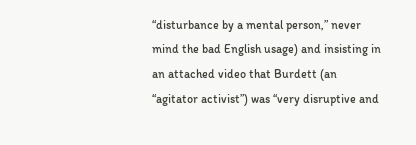“disturbance by a mental person,” never mind the bad English usage) and insisting in an attached video that Burdett (an “agitator activist”) was “very disruptive and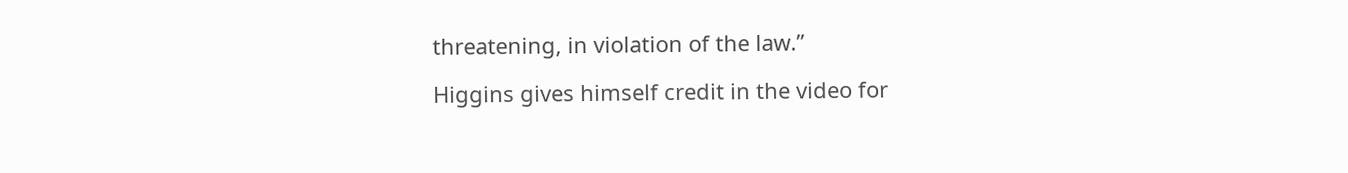threatening, in violation of the law.”

Higgins gives himself credit in the video for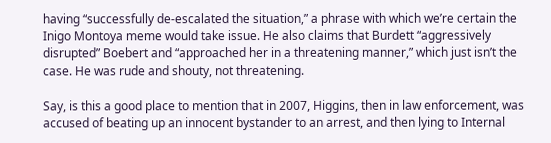having “successfully de-escalated the situation,” a phrase with which we’re certain the Inigo Montoya meme would take issue. He also claims that Burdett “aggressively disrupted” Boebert and “approached her in a threatening manner,” which just isn’t the case. He was rude and shouty, not threatening.

Say, is this a good place to mention that in 2007, Higgins, then in law enforcement, was accused of beating up an innocent bystander to an arrest, and then lying to Internal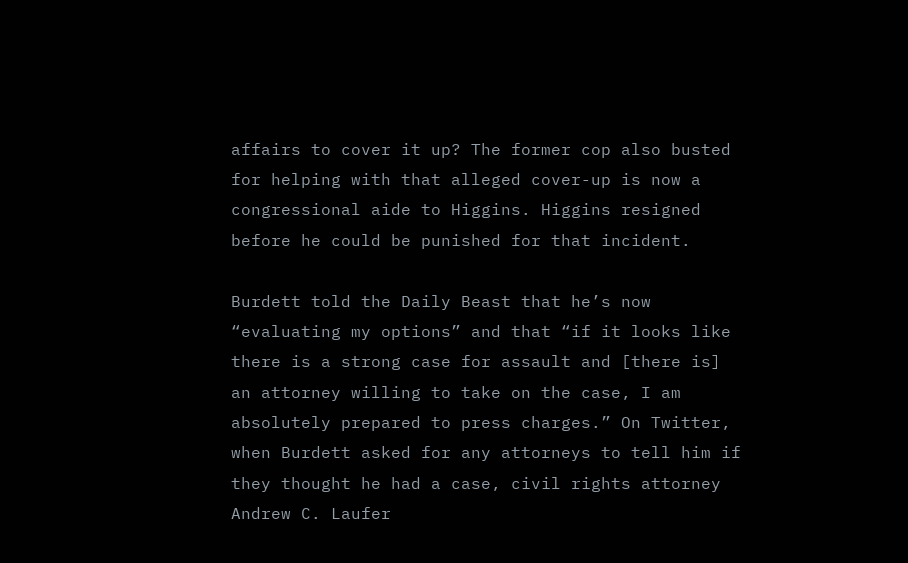affairs to cover it up? The former cop also busted for helping with that alleged cover-up is now a congressional aide to Higgins. Higgins resigned before he could be punished for that incident.

Burdett told the Daily Beast that he’s now “evaluating my options” and that “if it looks like there is a strong case for assault and [there is] an attorney willing to take on the case, I am absolutely prepared to press charges.” On Twitter, when Burdett asked for any attorneys to tell him if they thought he had a case, civil rights attorney Andrew C. Laufer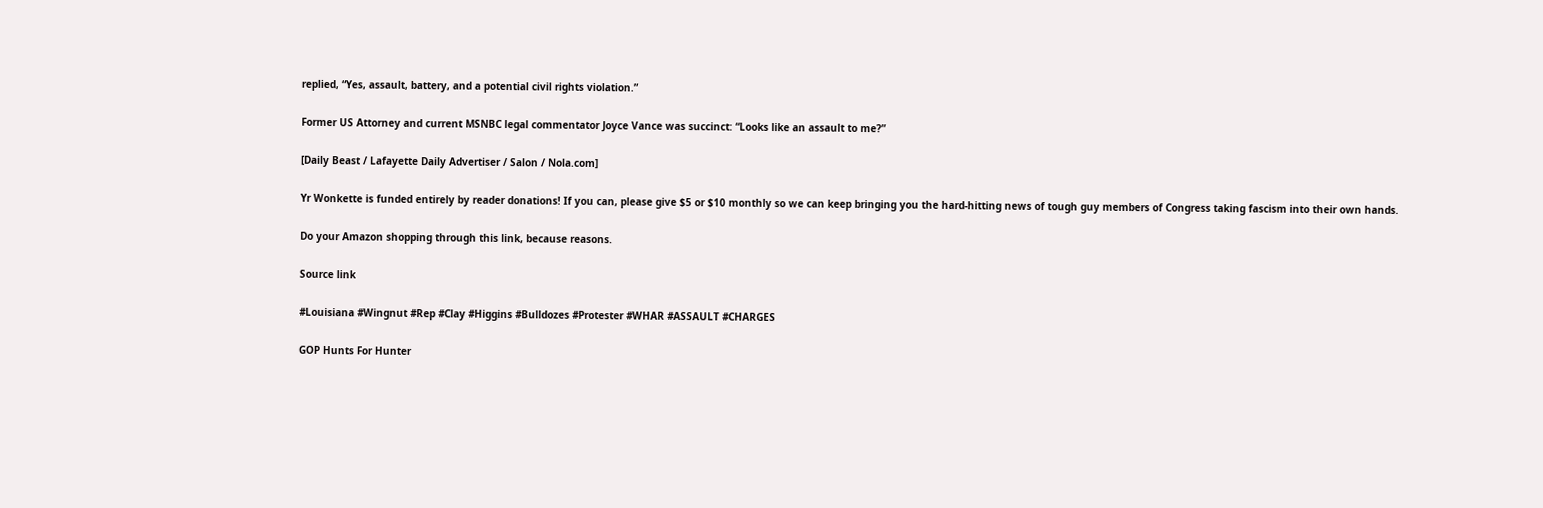replied, “Yes, assault, battery, and a potential civil rights violation.”

Former US Attorney and current MSNBC legal commentator Joyce Vance was succinct: “Looks like an assault to me?”

[Daily Beast / Lafayette Daily Advertiser / Salon / Nola.com]

Yr Wonkette is funded entirely by reader donations! If you can, please give $5 or $10 monthly so we can keep bringing you the hard-hitting news of tough guy members of Congress taking fascism into their own hands.

Do your Amazon shopping through this link, because reasons.

Source link

#Louisiana #Wingnut #Rep #Clay #Higgins #Bulldozes #Protester #WHAR #ASSAULT #CHARGES

GOP Hunts For Hunter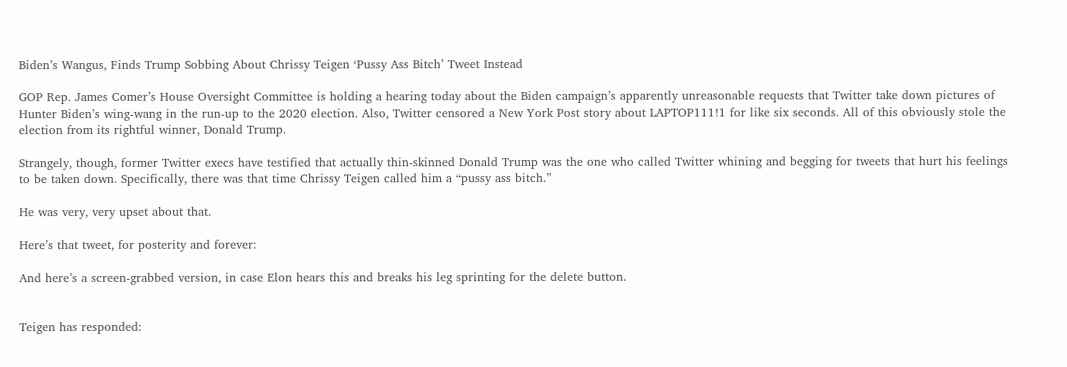Biden’s Wangus, Finds Trump Sobbing About Chrissy Teigen ‘Pussy Ass Bitch’ Tweet Instead

GOP Rep. James Comer’s House Oversight Committee is holding a hearing today about the Biden campaign’s apparently unreasonable requests that Twitter take down pictures of Hunter Biden’s wing-wang in the run-up to the 2020 election. Also, Twitter censored a New York Post story about LAPTOP111!1 for like six seconds. All of this obviously stole the election from its rightful winner, Donald Trump.

Strangely, though, former Twitter execs have testified that actually thin-skinned Donald Trump was the one who called Twitter whining and begging for tweets that hurt his feelings to be taken down. Specifically, there was that time Chrissy Teigen called him a “pussy ass bitch.”

He was very, very upset about that.

Here’s that tweet, for posterity and forever:

And here’s a screen-grabbed version, in case Elon hears this and breaks his leg sprinting for the delete button.


Teigen has responded: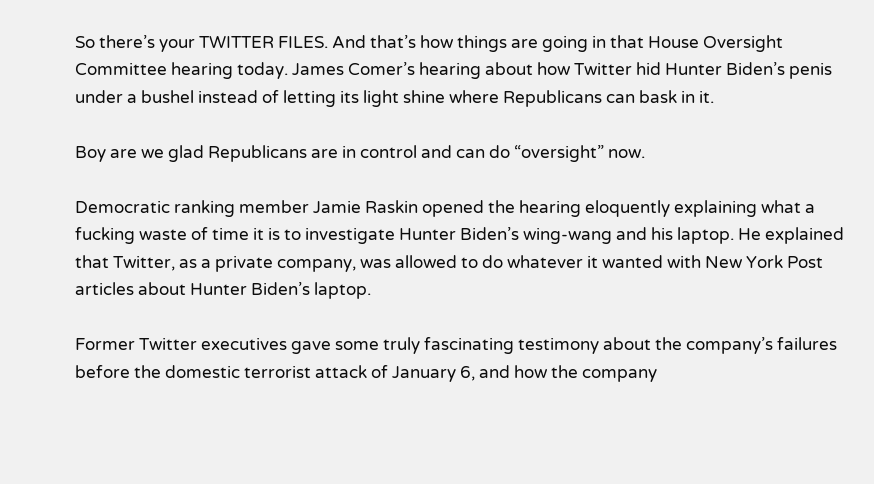So there’s your TWITTER FILES. And that’s how things are going in that House Oversight Committee hearing today. James Comer’s hearing about how Twitter hid Hunter Biden’s penis under a bushel instead of letting its light shine where Republicans can bask in it.

Boy are we glad Republicans are in control and can do “oversight” now.

Democratic ranking member Jamie Raskin opened the hearing eloquently explaining what a fucking waste of time it is to investigate Hunter Biden’s wing-wang and his laptop. He explained that Twitter, as a private company, was allowed to do whatever it wanted with New York Post articles about Hunter Biden’s laptop.

Former Twitter executives gave some truly fascinating testimony about the company’s failures before the domestic terrorist attack of January 6, and how the company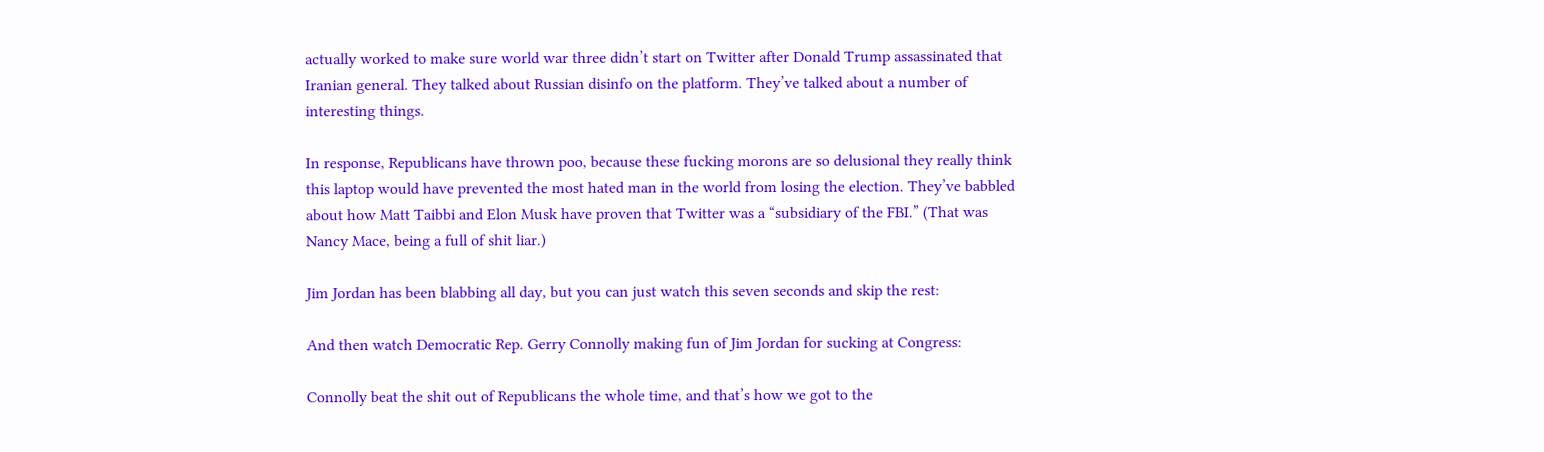actually worked to make sure world war three didn’t start on Twitter after Donald Trump assassinated that Iranian general. They talked about Russian disinfo on the platform. They’ve talked about a number of interesting things.

In response, Republicans have thrown poo, because these fucking morons are so delusional they really think this laptop would have prevented the most hated man in the world from losing the election. They’ve babbled about how Matt Taibbi and Elon Musk have proven that Twitter was a “subsidiary of the FBI.” (That was Nancy Mace, being a full of shit liar.)

Jim Jordan has been blabbing all day, but you can just watch this seven seconds and skip the rest:

And then watch Democratic Rep. Gerry Connolly making fun of Jim Jordan for sucking at Congress:

Connolly beat the shit out of Republicans the whole time, and that’s how we got to the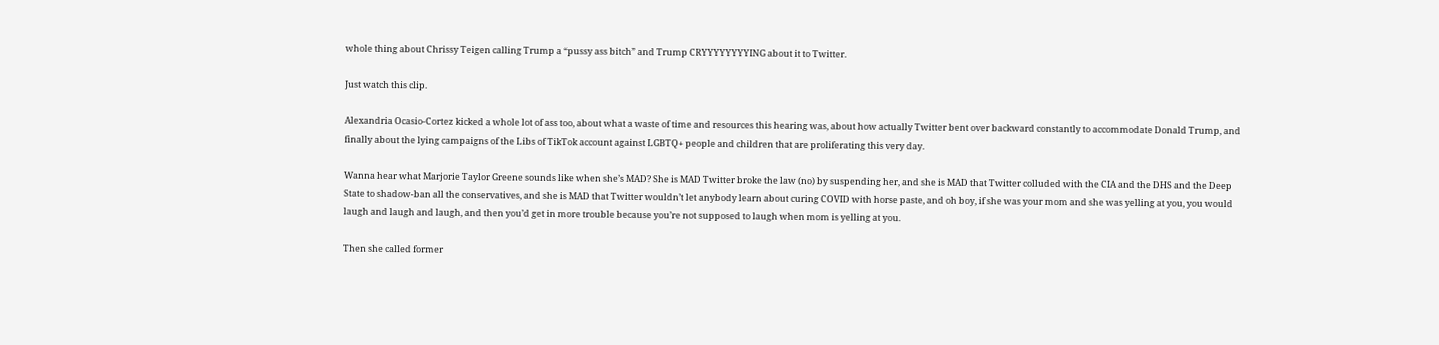whole thing about Chrissy Teigen calling Trump a “pussy ass bitch” and Trump CRYYYYYYYYING about it to Twitter.

Just watch this clip.

Alexandria Ocasio-Cortez kicked a whole lot of ass too, about what a waste of time and resources this hearing was, about how actually Twitter bent over backward constantly to accommodate Donald Trump, and finally about the lying campaigns of the Libs of TikTok account against LGBTQ+ people and children that are proliferating this very day.

Wanna hear what Marjorie Taylor Greene sounds like when she’s MAD? She is MAD Twitter broke the law (no) by suspending her, and she is MAD that Twitter colluded with the CIA and the DHS and the Deep State to shadow-ban all the conservatives, and she is MAD that Twitter wouldn’t let anybody learn about curing COVID with horse paste, and oh boy, if she was your mom and she was yelling at you, you would laugh and laugh and laugh, and then you’d get in more trouble because you’re not supposed to laugh when mom is yelling at you.

Then she called former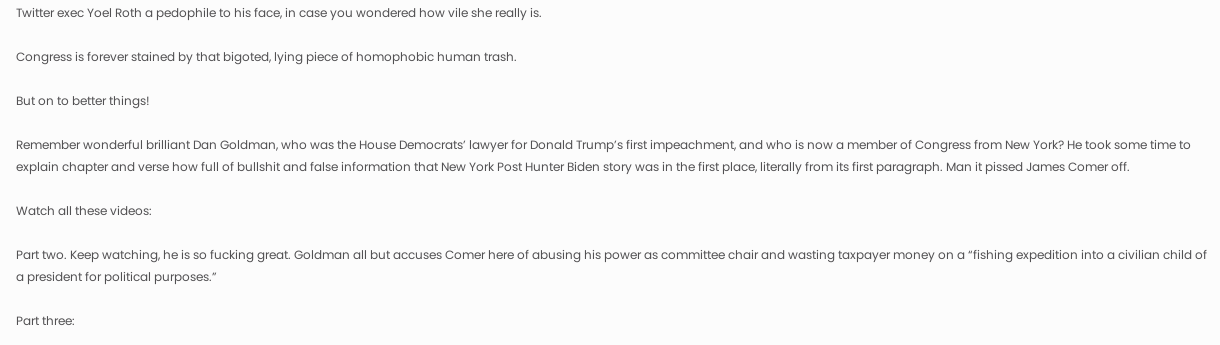Twitter exec Yoel Roth a pedophile to his face, in case you wondered how vile she really is.

Congress is forever stained by that bigoted, lying piece of homophobic human trash.

But on to better things!

Remember wonderful brilliant Dan Goldman, who was the House Democrats’ lawyer for Donald Trump’s first impeachment, and who is now a member of Congress from New York? He took some time to explain chapter and verse how full of bullshit and false information that New York Post Hunter Biden story was in the first place, literally from its first paragraph. Man it pissed James Comer off.

Watch all these videos:

Part two. Keep watching, he is so fucking great. Goldman all but accuses Comer here of abusing his power as committee chair and wasting taxpayer money on a “fishing expedition into a civilian child of a president for political purposes.”

Part three: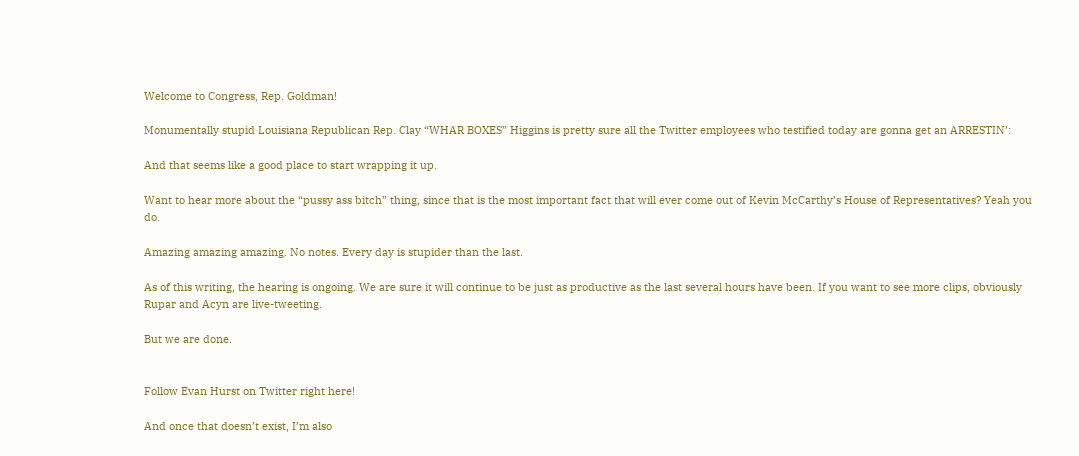Welcome to Congress, Rep. Goldman!

Monumentally stupid Louisiana Republican Rep. Clay “WHAR BOXES” Higgins is pretty sure all the Twitter employees who testified today are gonna get an ARRESTIN’:

And that seems like a good place to start wrapping it up.

Want to hear more about the “pussy ass bitch” thing, since that is the most important fact that will ever come out of Kevin McCarthy’s House of Representatives? Yeah you do.

Amazing amazing amazing. No notes. Every day is stupider than the last.

As of this writing, the hearing is ongoing. We are sure it will continue to be just as productive as the last several hours have been. If you want to see more clips, obviously Rupar and Acyn are live-tweeting.

But we are done.


Follow Evan Hurst on Twitter right here!

And once that doesn’t exist, I’m also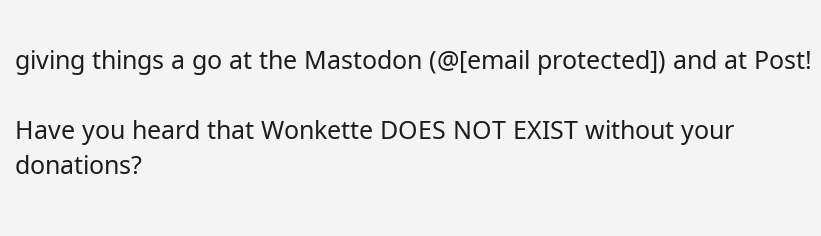giving things a go at the Mastodon (@[email protected]) and at Post!

Have you heard that Wonkette DOES NOT EXIST without your donations?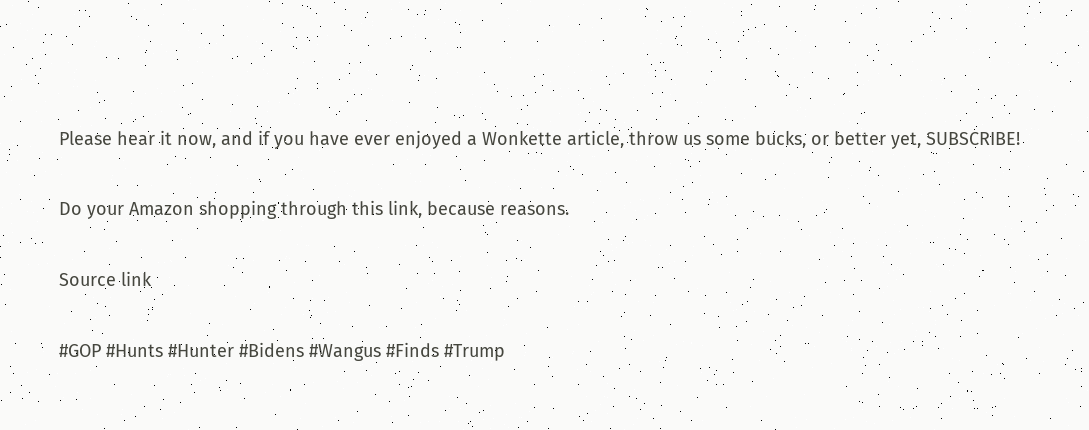Please hear it now, and if you have ever enjoyed a Wonkette article, throw us some bucks, or better yet, SUBSCRIBE!

Do your Amazon shopping through this link, because reasons.

Source link

#GOP #Hunts #Hunter #Bidens #Wangus #Finds #Trump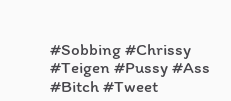#Sobbing #Chrissy #Teigen #Pussy #Ass #Bitch #Tweet